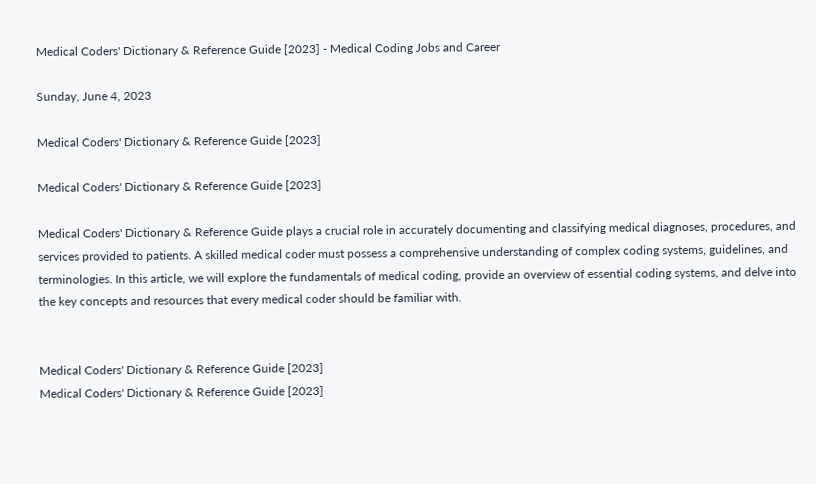Medical Coders' Dictionary & Reference Guide [2023] - Medical Coding Jobs and Career

Sunday, June 4, 2023

Medical Coders' Dictionary & Reference Guide [2023]

Medical Coders' Dictionary & Reference Guide [2023]

Medical Coders' Dictionary & Reference Guide plays a crucial role in accurately documenting and classifying medical diagnoses, procedures, and services provided to patients. A skilled medical coder must possess a comprehensive understanding of complex coding systems, guidelines, and terminologies. In this article, we will explore the fundamentals of medical coding, provide an overview of essential coding systems, and delve into the key concepts and resources that every medical coder should be familiar with.


Medical Coders' Dictionary & Reference Guide [2023]
Medical Coders' Dictionary & Reference Guide [2023]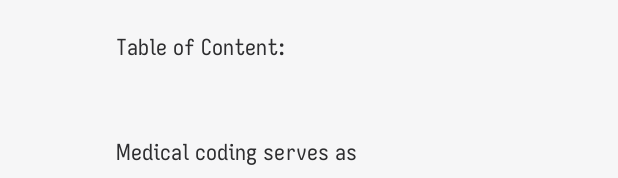Table of Content:



Medical coding serves as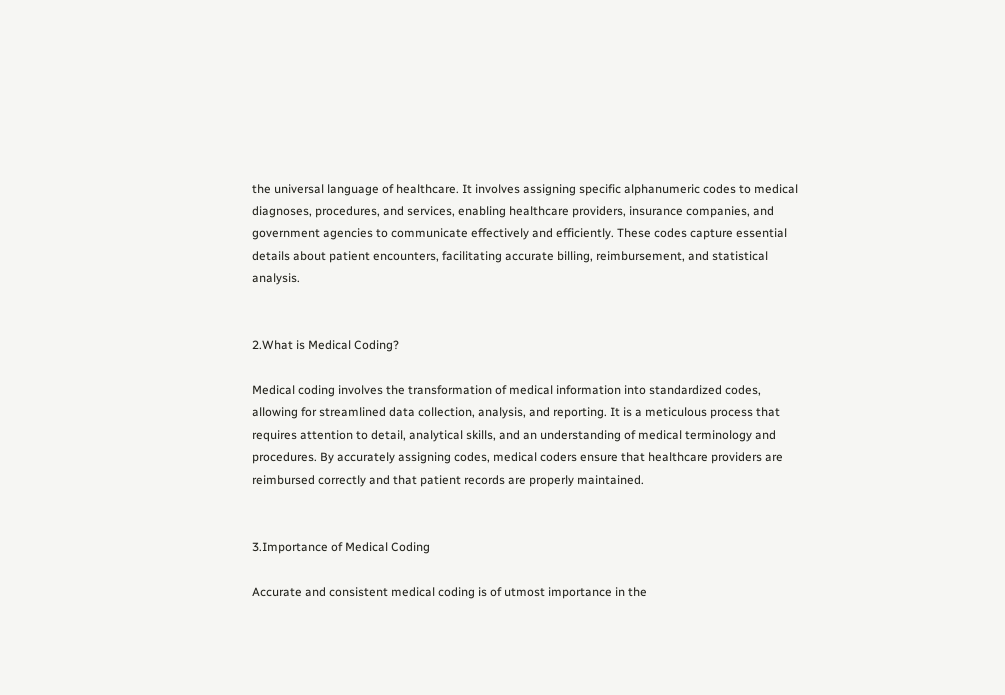the universal language of healthcare. It involves assigning specific alphanumeric codes to medical diagnoses, procedures, and services, enabling healthcare providers, insurance companies, and government agencies to communicate effectively and efficiently. These codes capture essential details about patient encounters, facilitating accurate billing, reimbursement, and statistical analysis.


2.What is Medical Coding?

Medical coding involves the transformation of medical information into standardized codes, allowing for streamlined data collection, analysis, and reporting. It is a meticulous process that requires attention to detail, analytical skills, and an understanding of medical terminology and procedures. By accurately assigning codes, medical coders ensure that healthcare providers are reimbursed correctly and that patient records are properly maintained.


3.Importance of Medical Coding

Accurate and consistent medical coding is of utmost importance in the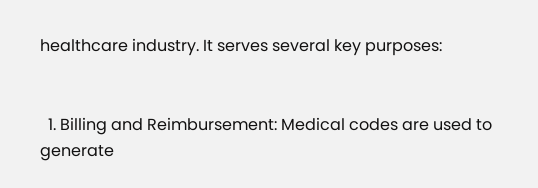healthcare industry. It serves several key purposes:


  1. Billing and Reimbursement: Medical codes are used to generate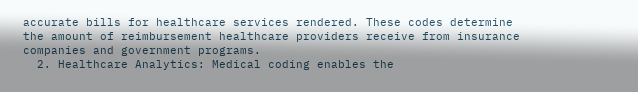accurate bills for healthcare services rendered. These codes determine the amount of reimbursement healthcare providers receive from insurance companies and government programs.
  2. Healthcare Analytics: Medical coding enables the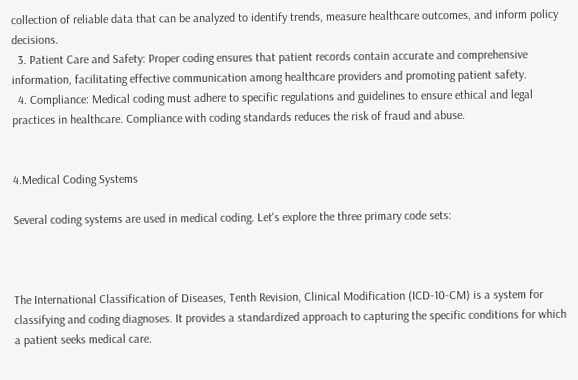collection of reliable data that can be analyzed to identify trends, measure healthcare outcomes, and inform policy decisions.
  3. Patient Care and Safety: Proper coding ensures that patient records contain accurate and comprehensive information, facilitating effective communication among healthcare providers and promoting patient safety.
  4. Compliance: Medical coding must adhere to specific regulations and guidelines to ensure ethical and legal practices in healthcare. Compliance with coding standards reduces the risk of fraud and abuse.


4.Medical Coding Systems

Several coding systems are used in medical coding. Let's explore the three primary code sets:



The International Classification of Diseases, Tenth Revision, Clinical Modification (ICD-10-CM) is a system for classifying and coding diagnoses. It provides a standardized approach to capturing the specific conditions for which a patient seeks medical care.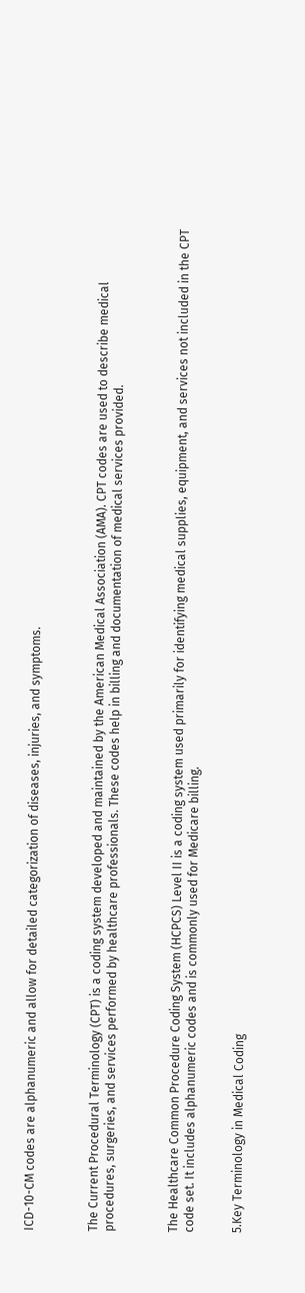ICD-10-CM codes are alphanumeric and allow for detailed categorization of diseases, injuries, and symptoms.



The Current Procedural Terminology (CPT) is a coding system developed and maintained by the American Medical Association (AMA). CPT codes are used to describe medical procedures, surgeries, and services performed by healthcare professionals. These codes help in billing and documentation of medical services provided.



The Healthcare Common Procedure Coding System (HCPCS) Level II is a coding system used primarily for identifying medical supplies, equipment, and services not included in the CPT code set. It includes alphanumeric codes and is commonly used for Medicare billing.


5.Key Terminology in Medical Coding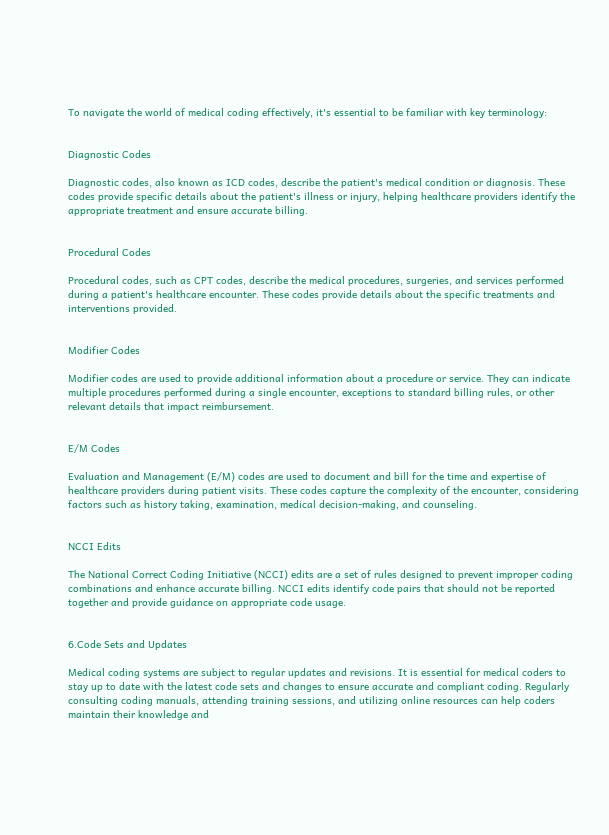To navigate the world of medical coding effectively, it's essential to be familiar with key terminology:


Diagnostic Codes

Diagnostic codes, also known as ICD codes, describe the patient's medical condition or diagnosis. These codes provide specific details about the patient's illness or injury, helping healthcare providers identify the appropriate treatment and ensure accurate billing.


Procedural Codes

Procedural codes, such as CPT codes, describe the medical procedures, surgeries, and services performed during a patient's healthcare encounter. These codes provide details about the specific treatments and interventions provided.


Modifier Codes

Modifier codes are used to provide additional information about a procedure or service. They can indicate multiple procedures performed during a single encounter, exceptions to standard billing rules, or other relevant details that impact reimbursement.


E/M Codes

Evaluation and Management (E/M) codes are used to document and bill for the time and expertise of healthcare providers during patient visits. These codes capture the complexity of the encounter, considering factors such as history taking, examination, medical decision-making, and counseling.


NCCI Edits

The National Correct Coding Initiative (NCCI) edits are a set of rules designed to prevent improper coding combinations and enhance accurate billing. NCCI edits identify code pairs that should not be reported together and provide guidance on appropriate code usage.


6.Code Sets and Updates

Medical coding systems are subject to regular updates and revisions. It is essential for medical coders to stay up to date with the latest code sets and changes to ensure accurate and compliant coding. Regularly consulting coding manuals, attending training sessions, and utilizing online resources can help coders maintain their knowledge and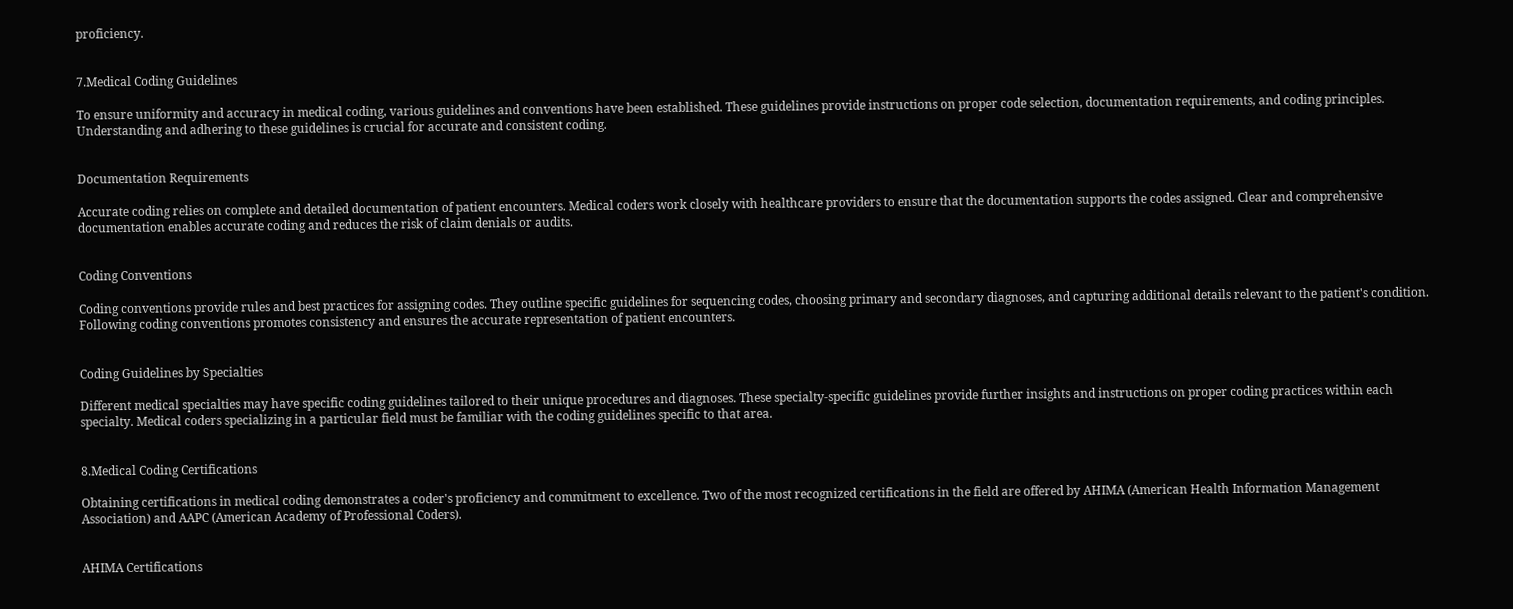proficiency.


7.Medical Coding Guidelines

To ensure uniformity and accuracy in medical coding, various guidelines and conventions have been established. These guidelines provide instructions on proper code selection, documentation requirements, and coding principles. Understanding and adhering to these guidelines is crucial for accurate and consistent coding.


Documentation Requirements

Accurate coding relies on complete and detailed documentation of patient encounters. Medical coders work closely with healthcare providers to ensure that the documentation supports the codes assigned. Clear and comprehensive documentation enables accurate coding and reduces the risk of claim denials or audits.


Coding Conventions

Coding conventions provide rules and best practices for assigning codes. They outline specific guidelines for sequencing codes, choosing primary and secondary diagnoses, and capturing additional details relevant to the patient's condition. Following coding conventions promotes consistency and ensures the accurate representation of patient encounters.


Coding Guidelines by Specialties

Different medical specialties may have specific coding guidelines tailored to their unique procedures and diagnoses. These specialty-specific guidelines provide further insights and instructions on proper coding practices within each specialty. Medical coders specializing in a particular field must be familiar with the coding guidelines specific to that area.


8.Medical Coding Certifications

Obtaining certifications in medical coding demonstrates a coder's proficiency and commitment to excellence. Two of the most recognized certifications in the field are offered by AHIMA (American Health Information Management Association) and AAPC (American Academy of Professional Coders).


AHIMA Certifications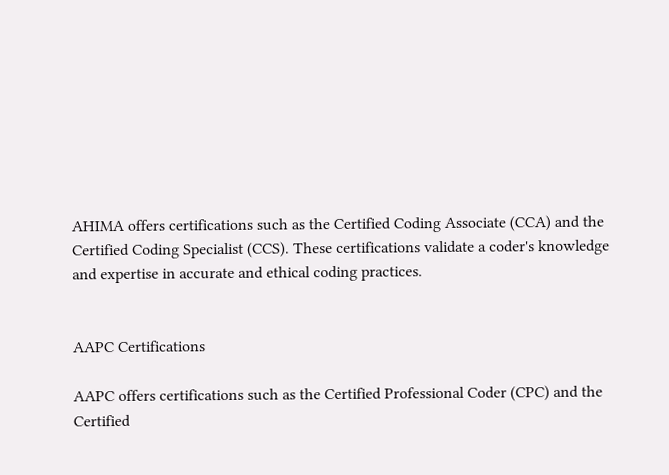AHIMA offers certifications such as the Certified Coding Associate (CCA) and the Certified Coding Specialist (CCS). These certifications validate a coder's knowledge and expertise in accurate and ethical coding practices.


AAPC Certifications

AAPC offers certifications such as the Certified Professional Coder (CPC) and the Certified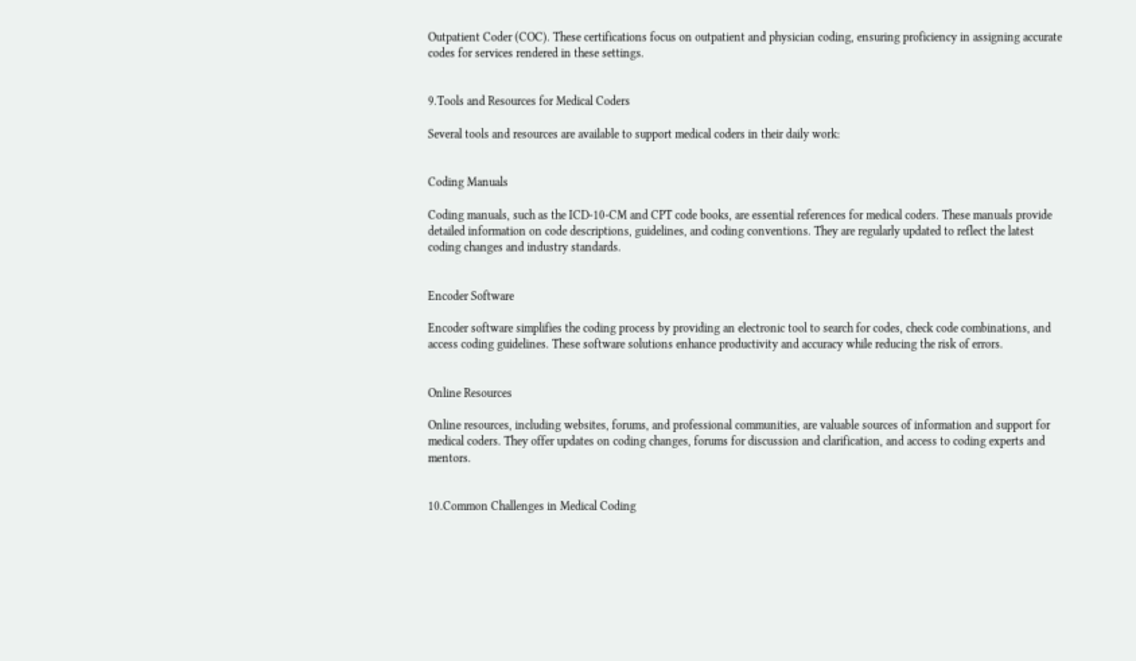Outpatient Coder (COC). These certifications focus on outpatient and physician coding, ensuring proficiency in assigning accurate codes for services rendered in these settings.


9.Tools and Resources for Medical Coders

Several tools and resources are available to support medical coders in their daily work:


Coding Manuals

Coding manuals, such as the ICD-10-CM and CPT code books, are essential references for medical coders. These manuals provide detailed information on code descriptions, guidelines, and coding conventions. They are regularly updated to reflect the latest coding changes and industry standards.


Encoder Software

Encoder software simplifies the coding process by providing an electronic tool to search for codes, check code combinations, and access coding guidelines. These software solutions enhance productivity and accuracy while reducing the risk of errors.


Online Resources

Online resources, including websites, forums, and professional communities, are valuable sources of information and support for medical coders. They offer updates on coding changes, forums for discussion and clarification, and access to coding experts and mentors.


10.Common Challenges in Medical Coding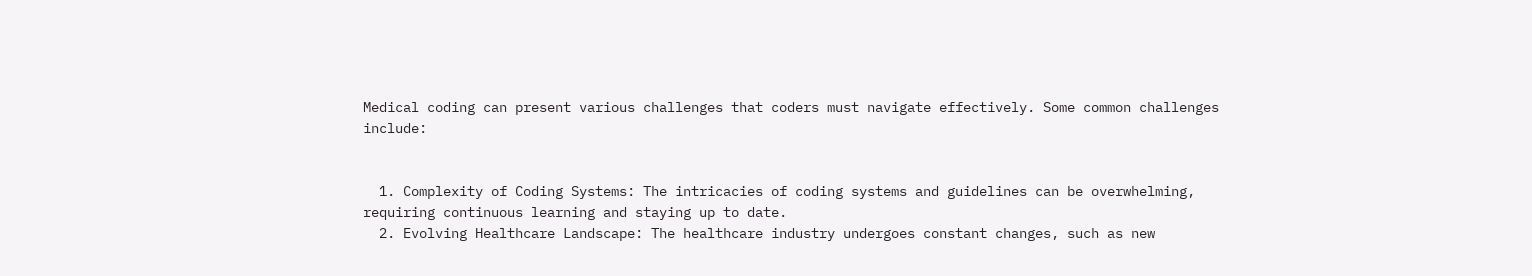Medical coding can present various challenges that coders must navigate effectively. Some common challenges include:


  1. Complexity of Coding Systems: The intricacies of coding systems and guidelines can be overwhelming, requiring continuous learning and staying up to date.
  2. Evolving Healthcare Landscape: The healthcare industry undergoes constant changes, such as new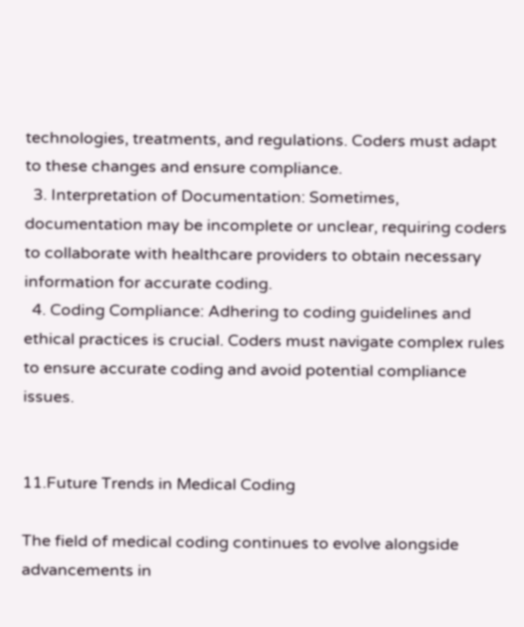technologies, treatments, and regulations. Coders must adapt to these changes and ensure compliance.
  3. Interpretation of Documentation: Sometimes, documentation may be incomplete or unclear, requiring coders to collaborate with healthcare providers to obtain necessary information for accurate coding.
  4. Coding Compliance: Adhering to coding guidelines and ethical practices is crucial. Coders must navigate complex rules to ensure accurate coding and avoid potential compliance issues.


11.Future Trends in Medical Coding

The field of medical coding continues to evolve alongside advancements in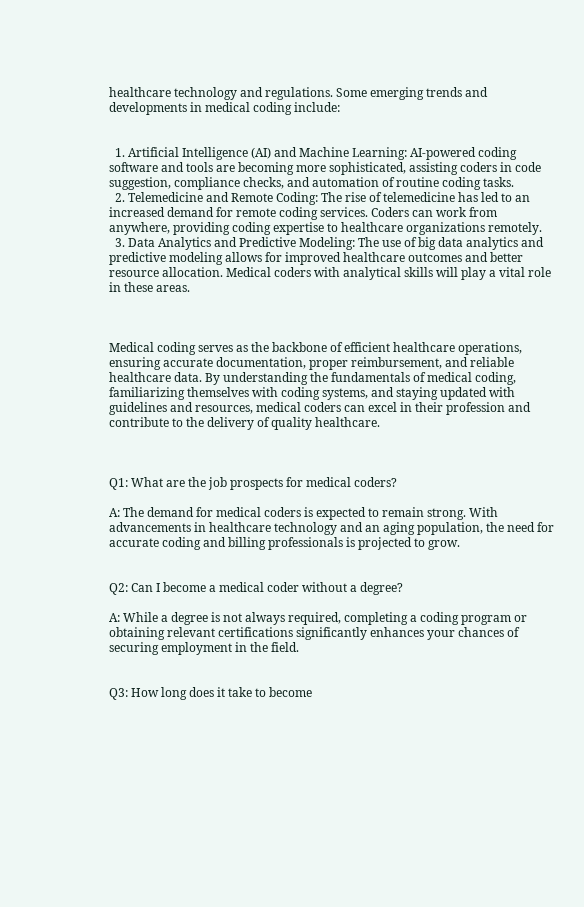healthcare technology and regulations. Some emerging trends and developments in medical coding include:


  1. Artificial Intelligence (AI) and Machine Learning: AI-powered coding software and tools are becoming more sophisticated, assisting coders in code suggestion, compliance checks, and automation of routine coding tasks.
  2. Telemedicine and Remote Coding: The rise of telemedicine has led to an increased demand for remote coding services. Coders can work from anywhere, providing coding expertise to healthcare organizations remotely.
  3. Data Analytics and Predictive Modeling: The use of big data analytics and predictive modeling allows for improved healthcare outcomes and better resource allocation. Medical coders with analytical skills will play a vital role in these areas.



Medical coding serves as the backbone of efficient healthcare operations, ensuring accurate documentation, proper reimbursement, and reliable healthcare data. By understanding the fundamentals of medical coding, familiarizing themselves with coding systems, and staying updated with guidelines and resources, medical coders can excel in their profession and contribute to the delivery of quality healthcare.



Q1: What are the job prospects for medical coders?

A: The demand for medical coders is expected to remain strong. With advancements in healthcare technology and an aging population, the need for accurate coding and billing professionals is projected to grow.


Q2: Can I become a medical coder without a degree?

A: While a degree is not always required, completing a coding program or obtaining relevant certifications significantly enhances your chances of securing employment in the field.


Q3: How long does it take to become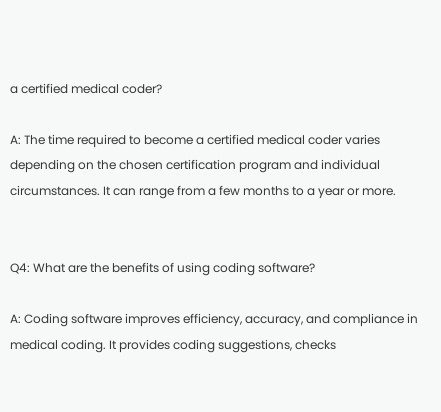a certified medical coder?

A: The time required to become a certified medical coder varies depending on the chosen certification program and individual circumstances. It can range from a few months to a year or more.


Q4: What are the benefits of using coding software?

A: Coding software improves efficiency, accuracy, and compliance in medical coding. It provides coding suggestions, checks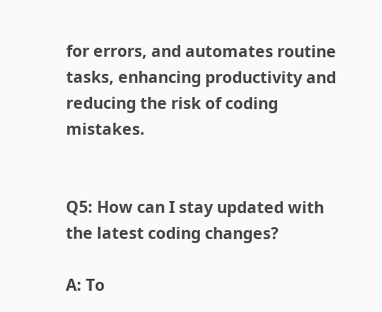for errors, and automates routine tasks, enhancing productivity and reducing the risk of coding mistakes.


Q5: How can I stay updated with the latest coding changes?

A: To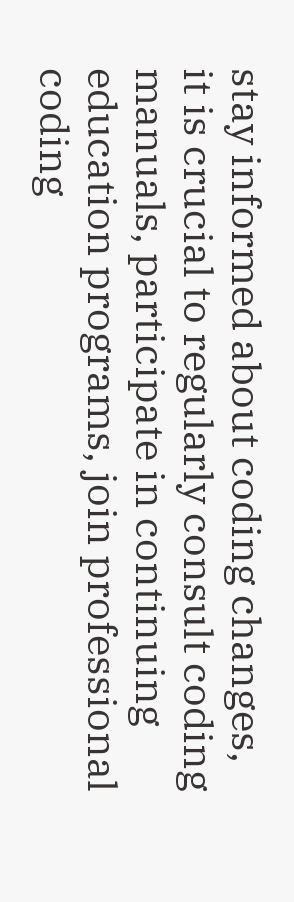stay informed about coding changes, it is crucial to regularly consult coding manuals, participate in continuing education programs, join professional coding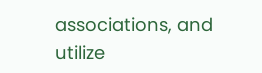associations, and utilize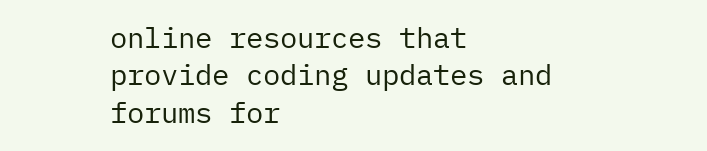online resources that provide coding updates and forums for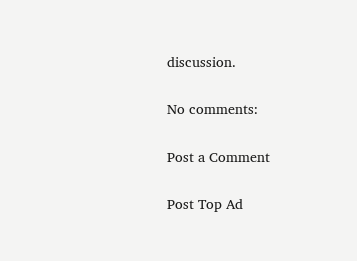discussion.

No comments:

Post a Comment

Post Top Ad